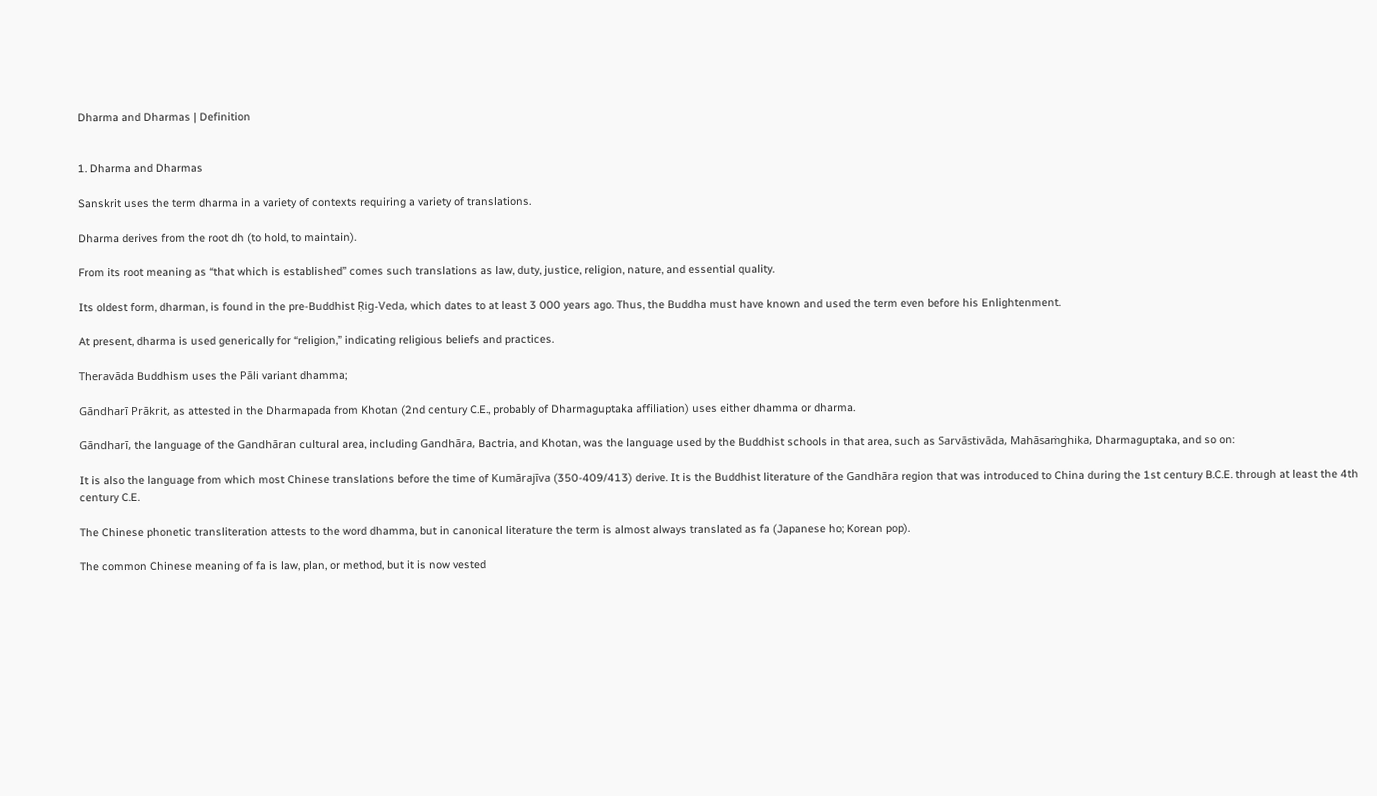Dharma and Dharmas | Definition


1. Dharma and Dharmas

Sanskrit uses the term dharma in a variety of contexts requiring a variety of translations.

Dharma derives from the root dh (to hold, to maintain).

From its root meaning as “that which is established” comes such translations as law, duty, justice, religion, nature, and essential quality.

Its oldest form, dharman, is found in the pre-Buddhist Ṛig-Veda, which dates to at least 3 000 years ago. Thus, the Buddha must have known and used the term even before his Enlightenment.

At present, dharma is used generically for “religion,” indicating religious beliefs and practices.

Theravāda Buddhism uses the Pāli variant dhamma;

Gāndharī Prākrit, as attested in the Dharmapada from Khotan (2nd century C.E., probably of Dharmaguptaka affiliation) uses either dhamma or dharma.

Gāndharī, the language of the Gandhāran cultural area, including Gandhāra, Bactria, and Khotan, was the language used by the Buddhist schools in that area, such as Sarvāstivāda, Mahāsaṁghika, Dharmaguptaka, and so on:

It is also the language from which most Chinese translations before the time of Kumārajīva (350-409/413) derive. It is the Buddhist literature of the Gandhāra region that was introduced to China during the 1st century B.C.E. through at least the 4th century C.E.

The Chinese phonetic transliteration attests to the word dhamma, but in canonical literature the term is almost always translated as fa (Japanese ho; Korean pop).

The common Chinese meaning of fa is law, plan, or method, but it is now vested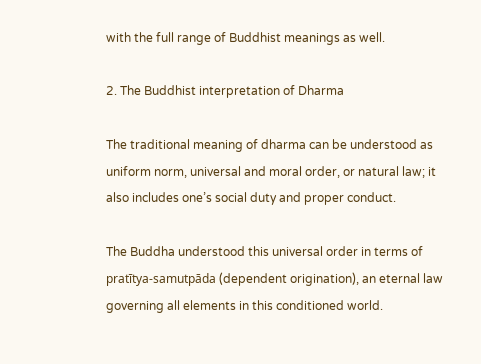with the full range of Buddhist meanings as well.

2. The Buddhist interpretation of Dharma

The traditional meaning of dharma can be understood as uniform norm, universal and moral order, or natural law; it also includes one’s social duty and proper conduct.

The Buddha understood this universal order in terms of pratītya-samutpāda (dependent origination), an eternal law governing all elements in this conditioned world.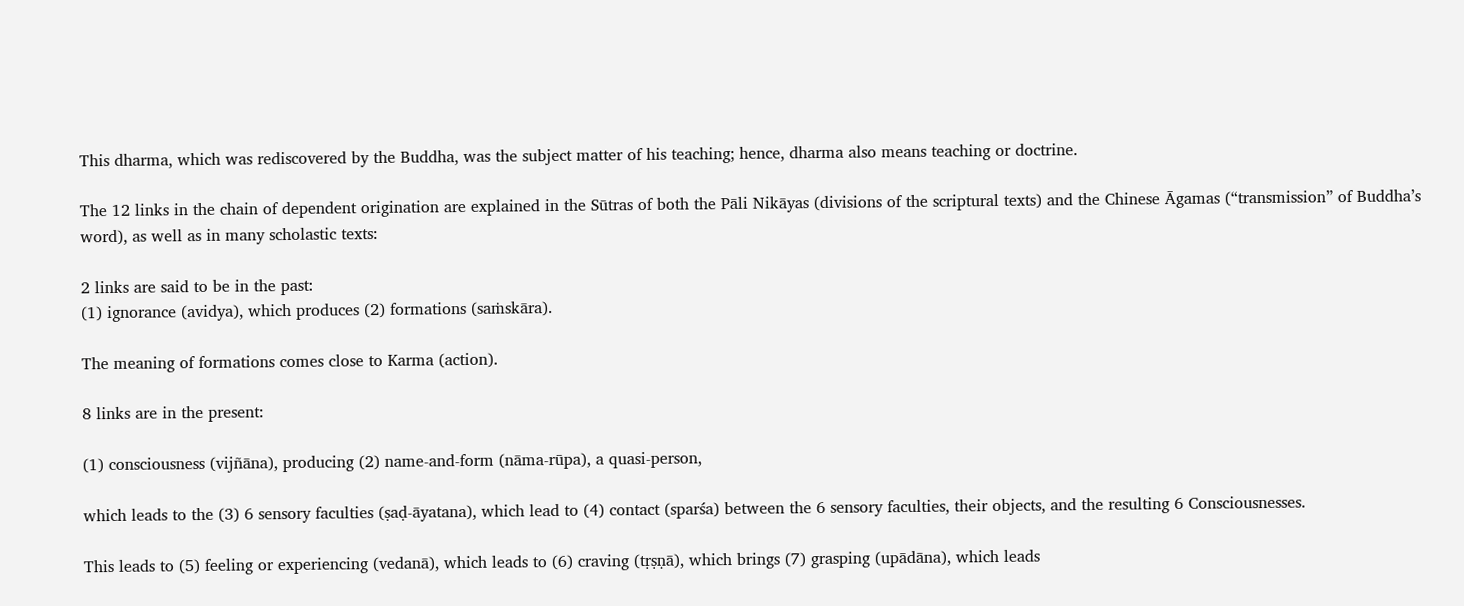This dharma, which was rediscovered by the Buddha, was the subject matter of his teaching; hence, dharma also means teaching or doctrine.

The 12 links in the chain of dependent origination are explained in the Sūtras of both the Pāli Nikāyas (divisions of the scriptural texts) and the Chinese Āgamas (“transmission” of Buddha’s word), as well as in many scholastic texts:

2 links are said to be in the past:
(1) ignorance (avidya), which produces (2) formations (saṁskāra).

The meaning of formations comes close to Karma (action).

8 links are in the present:

(1) consciousness (vijñāna), producing (2) name-and-form (nāma-rūpa), a quasi-person,

which leads to the (3) 6 sensory faculties (ṣaḍ-āyatana), which lead to (4) contact (sparśa) between the 6 sensory faculties, their objects, and the resulting 6 Consciousnesses.

This leads to (5) feeling or experiencing (vedanā), which leads to (6) craving (tṛṣṇā), which brings (7) grasping (upādāna), which leads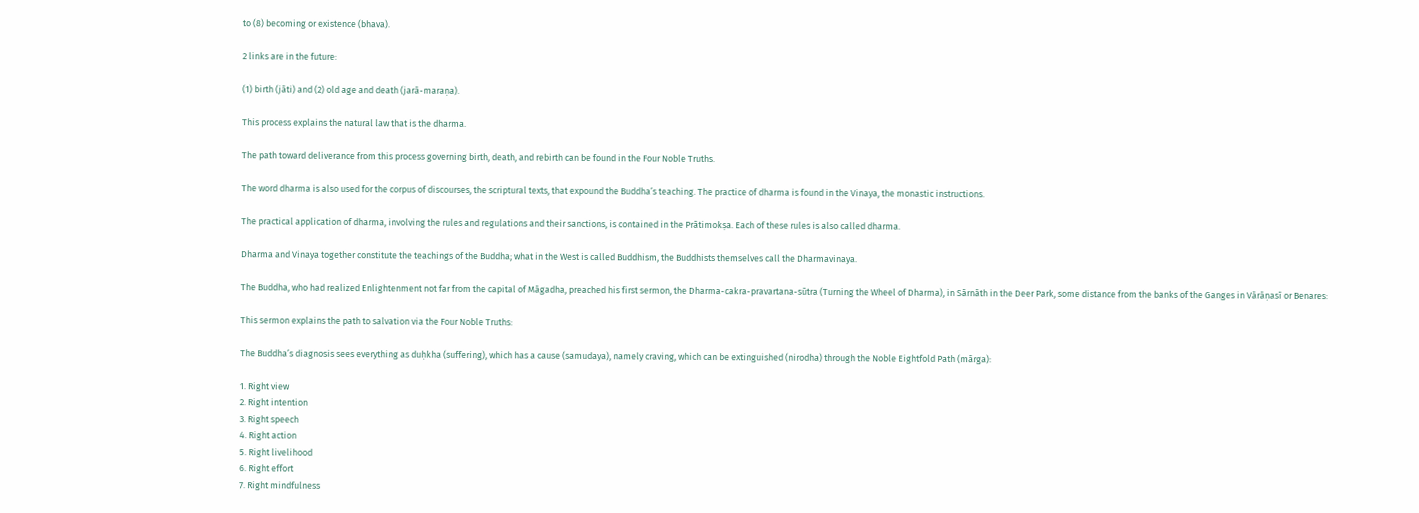to (8) becoming or existence (bhava).

2 links are in the future:

(1) birth (jāti) and (2) old age and death (jarā-maraṇa).

This process explains the natural law that is the dharma.

The path toward deliverance from this process governing birth, death, and rebirth can be found in the Four Noble Truths.

The word dharma is also used for the corpus of discourses, the scriptural texts, that expound the Buddha’s teaching. The practice of dharma is found in the Vinaya, the monastic instructions.

The practical application of dharma, involving the rules and regulations and their sanctions, is contained in the Prātimokṣa. Each of these rules is also called dharma.

Dharma and Vinaya together constitute the teachings of the Buddha; what in the West is called Buddhism, the Buddhists themselves call the Dharmavinaya.

The Buddha, who had realized Enlightenment not far from the capital of Māgadha, preached his first sermon, the Dharma-cakra-pravartana-sūtra (Turning the Wheel of Dharma), in Sārnāth in the Deer Park, some distance from the banks of the Ganges in Vārāṇasī or Benares:

This sermon explains the path to salvation via the Four Noble Truths:

The Buddha’s diagnosis sees everything as duḥkha (suffering), which has a cause (samudaya), namely craving, which can be extinguished (nirodha) through the Noble Eightfold Path (mārga):

1. Right view
2. Right intention
3. Right speech
4. Right action
5. Right livelihood
6. Right effort
7. Right mindfulness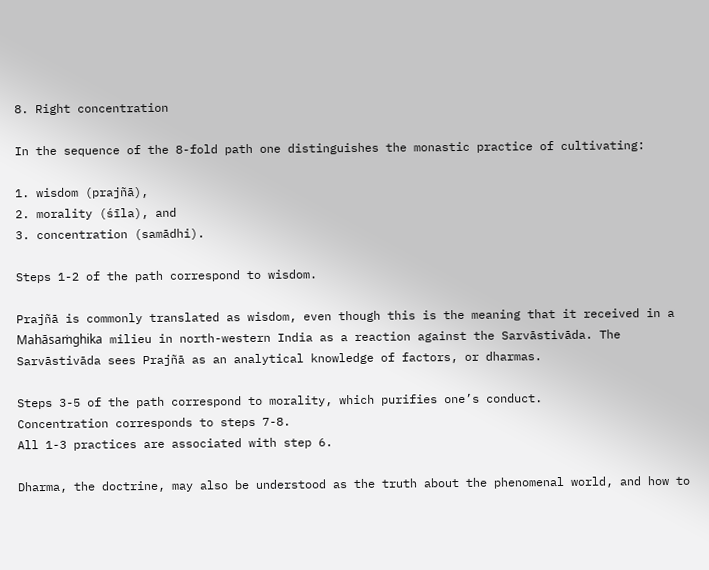8. Right concentration

In the sequence of the 8-fold path one distinguishes the monastic practice of cultivating:

1. wisdom (prajñā),
2. morality (śīla), and
3. concentration (samādhi).

Steps 1-2 of the path correspond to wisdom.

Prajñā is commonly translated as wisdom, even though this is the meaning that it received in a Mahāsaṁghika milieu in north-western India as a reaction against the Sarvāstivāda. The Sarvāstivāda sees Prajñā as an analytical knowledge of factors, or dharmas.

Steps 3-5 of the path correspond to morality, which purifies one’s conduct.
Concentration corresponds to steps 7-8.
All 1-3 practices are associated with step 6.

Dharma, the doctrine, may also be understood as the truth about the phenomenal world, and how to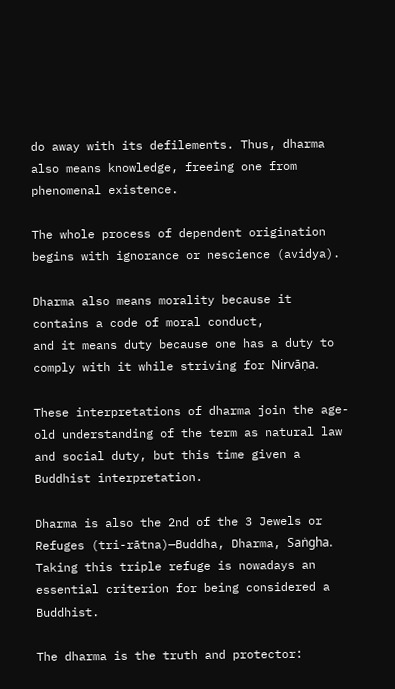do away with its defilements. Thus, dharma also means knowledge, freeing one from phenomenal existence.

The whole process of dependent origination begins with ignorance or nescience (avidya).

Dharma also means morality because it contains a code of moral conduct,
and it means duty because one has a duty to comply with it while striving for Nirvāṇa.

These interpretations of dharma join the age-old understanding of the term as natural law and social duty, but this time given a Buddhist interpretation.

Dharma is also the 2nd of the 3 Jewels or Refuges (tri-rātna)—Buddha, Dharma, Saṅgha. Taking this triple refuge is nowadays an essential criterion for being considered a Buddhist.

The dharma is the truth and protector: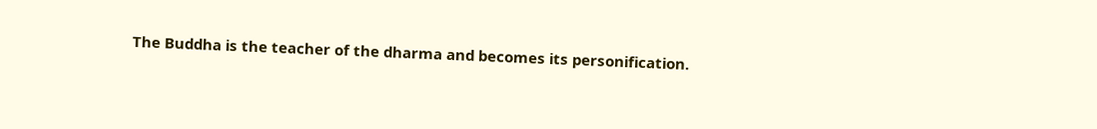The Buddha is the teacher of the dharma and becomes its personification.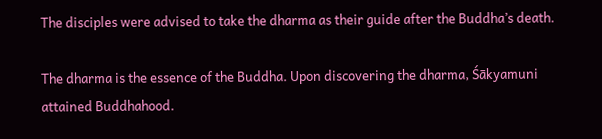The disciples were advised to take the dharma as their guide after the Buddha’s death.

The dharma is the essence of the Buddha. Upon discovering the dharma, Śākyamuni attained Buddhahood.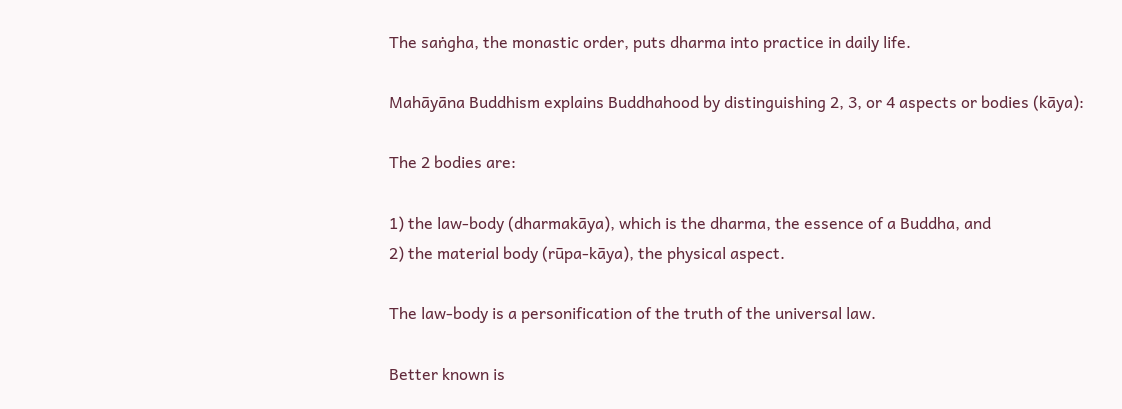The saṅgha, the monastic order, puts dharma into practice in daily life.

Mahāyāna Buddhism explains Buddhahood by distinguishing 2, 3, or 4 aspects or bodies (kāya):

The 2 bodies are:

1) the law-body (dharmakāya), which is the dharma, the essence of a Buddha, and
2) the material body (rūpa-kāya), the physical aspect.

The law-body is a personification of the truth of the universal law.

Better known is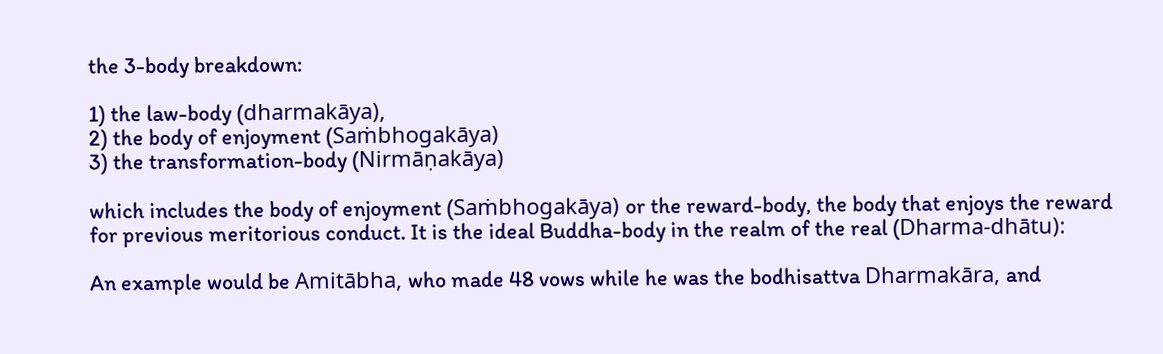the 3-body breakdown:

1) the law-body (dharmakāya),
2) the body of enjoyment (Saṁbhogakāya)
3) the transformation-body (Nirmāṇakāya)

which includes the body of enjoyment (Saṁbhogakāya) or the reward-body, the body that enjoys the reward for previous meritorious conduct. It is the ideal Buddha-body in the realm of the real (Dharma-dhātu):

An example would be Amitābha, who made 48 vows while he was the bodhisattva Dharmakāra, and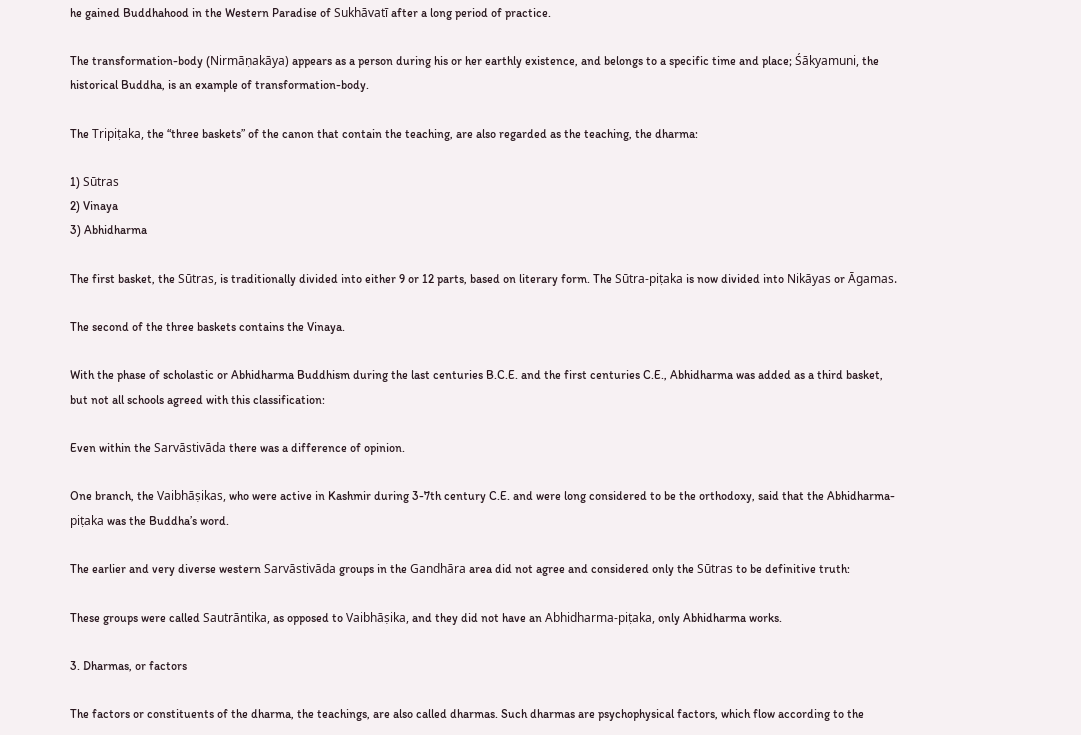he gained Buddhahood in the Western Paradise of Sukhāvatī after a long period of practice.

The transformation-body (Nirmāṇakāya) appears as a person during his or her earthly existence, and belongs to a specific time and place; Śākyamuni, the historical Buddha, is an example of transformation-body.

The Tripiṭaka, the “three baskets” of the canon that contain the teaching, are also regarded as the teaching, the dharma:

1) Sūtras
2) Vinaya
3) Abhidharma

The first basket, the Sūtras, is traditionally divided into either 9 or 12 parts, based on literary form. The Sūtra-piṭaka is now divided into Nikāyas or Āgamas.

The second of the three baskets contains the Vinaya.

With the phase of scholastic or Abhidharma Buddhism during the last centuries B.C.E. and the first centuries C.E., Abhidharma was added as a third basket, but not all schools agreed with this classification:

Even within the Sarvāstivāda there was a difference of opinion.

One branch, the Vaibhāṣikas, who were active in Kashmir during 3-7th century C.E. and were long considered to be the orthodoxy, said that the Abhidharma-piṭaka was the Buddha’s word.

The earlier and very diverse western Sarvāstivāda groups in the Gandhāra area did not agree and considered only the Sūtras to be definitive truth:

These groups were called Sautrāntika, as opposed to Vaibhāṣika, and they did not have an Abhidharma-piṭaka, only Abhidharma works.

3. Dharmas, or factors

The factors or constituents of the dharma, the teachings, are also called dharmas. Such dharmas are psychophysical factors, which flow according to the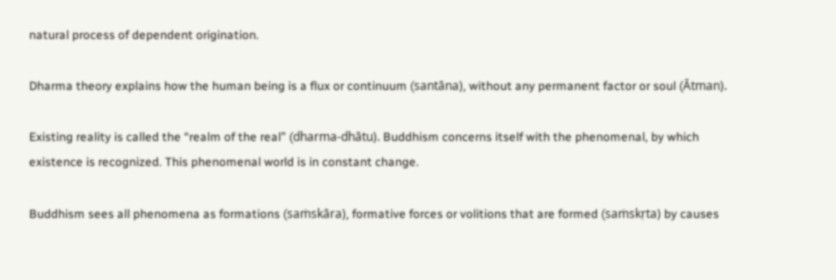natural process of dependent origination.

Dharma theory explains how the human being is a flux or continuum (santāna), without any permanent factor or soul (Ātman).

Existing reality is called the “realm of the real” (dharma-dhātu). Buddhism concerns itself with the phenomenal, by which existence is recognized. This phenomenal world is in constant change.

Buddhism sees all phenomena as formations (saṁskāra), formative forces or volitions that are formed (saṁskṛta) by causes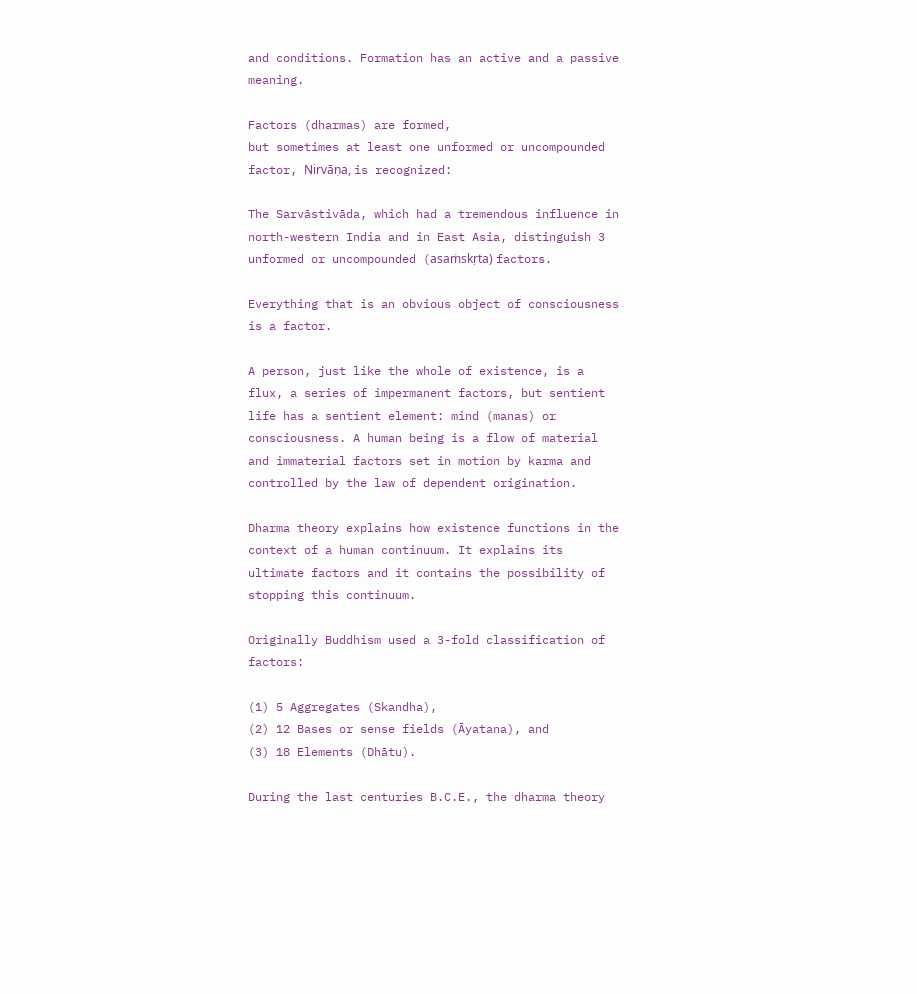and conditions. Formation has an active and a passive meaning.

Factors (dharmas) are formed,
but sometimes at least one unformed or uncompounded factor, Nirvāṇa, is recognized:

The Sarvāstivāda, which had a tremendous influence in north-western India and in East Asia, distinguish 3 unformed or uncompounded (asaṁskṛta) factors.

Everything that is an obvious object of consciousness is a factor.

A person, just like the whole of existence, is a flux, a series of impermanent factors, but sentient life has a sentient element: mind (manas) or consciousness. A human being is a flow of material and immaterial factors set in motion by karma and controlled by the law of dependent origination.

Dharma theory explains how existence functions in the context of a human continuum. It explains its ultimate factors and it contains the possibility of stopping this continuum.

Originally Buddhism used a 3-fold classification of factors:

(1) 5 Aggregates (Skandha),
(2) 12 Bases or sense fields (Āyatana), and
(3) 18 Elements (Dhātu).

During the last centuries B.C.E., the dharma theory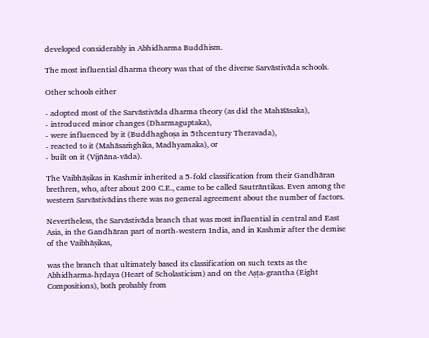developed considerably in Abhidharma Buddhism.

The most influential dharma theory was that of the diverse Sarvāstivāda schools.

Other schools either

- adopted most of the Sarvāstivāda dharma theory (as did the Mahīśāsaka),
- introduced minor changes (Dharmaguptaka),
- were influenced by it (Buddhaghoṣa in 5thcentury Theravada),
- reacted to it (Mahāsaṁghika, Madhyamaka), or
- built on it (Vijñāna-vāda).

The Vaibhāṣikas in Kashmir inherited a 5-fold classification from their Gandhāran brethren, who, after about 200 C.E., came to be called Sautrāntikas. Even among the western Sarvāstivādins there was no general agreement about the number of factors.

Nevertheless, the Sarvāstivāda branch that was most influential in central and East Asia, in the Gandhāran part of north-western India, and in Kashmir after the demise of the Vaibhāṣikas,

was the branch that ultimately based its classification on such texts as the Abhidharma-hṛdaya (Heart of Scholasticism) and on the Aṣṭa-grantha (Eight Compositions), both probably from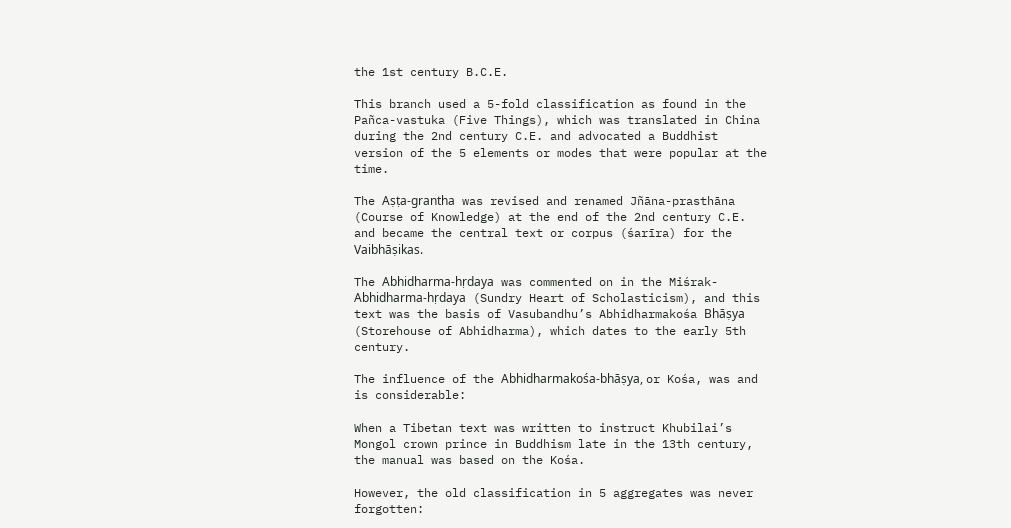the 1st century B.C.E.

This branch used a 5-fold classification as found in the Pañca-vastuka (Five Things), which was translated in China during the 2nd century C.E. and advocated a Buddhist version of the 5 elements or modes that were popular at the time.

The Aṣṭa-grantha was revised and renamed Jñāna-prasthāna (Course of Knowledge) at the end of the 2nd century C.E. and became the central text or corpus (śarīra) for the Vaibhāṣikas.

The Abhidharma-hṛdaya was commented on in the Miśrak-Abhidharma-hṛdaya (Sundry Heart of Scholasticism), and this text was the basis of Vasubandhu’s Abhidharmakośa Bhāṣya (Storehouse of Abhidharma), which dates to the early 5th century.

The influence of the Abhidharmakośa-bhāṣya, or Kośa, was and is considerable:

When a Tibetan text was written to instruct Khubilai’s Mongol crown prince in Buddhism late in the 13th century, the manual was based on the Kośa.

However, the old classification in 5 aggregates was never forgotten: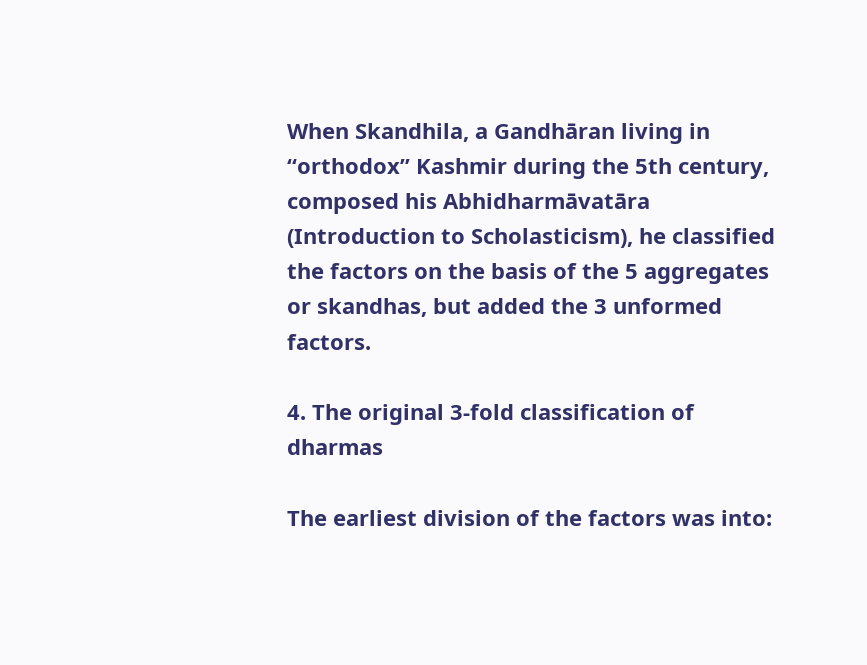When Skandhila, a Gandhāran living in “orthodox” Kashmir during the 5th century, composed his Abhidharmāvatāra (Introduction to Scholasticism), he classified the factors on the basis of the 5 aggregates or skandhas, but added the 3 unformed factors.

4. The original 3-fold classification of dharmas

The earliest division of the factors was into: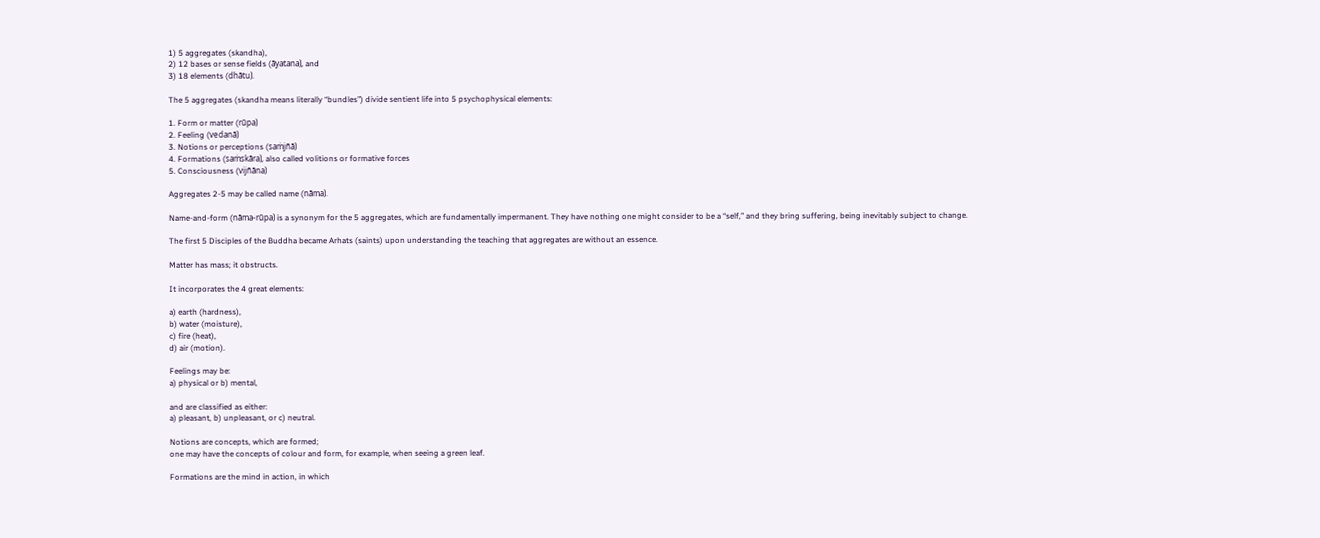1) 5 aggregates (skandha),
2) 12 bases or sense fields (āyatana), and
3) 18 elements (dhātu).

The 5 aggregates (skandha means literally “bundles”) divide sentient life into 5 psychophysical elements:

1. Form or matter (rūpa)
2. Feeling (vedanā)
3. Notions or perceptions (saṁjñā)
4. Formations (saṁskāra), also called volitions or formative forces
5. Consciousness (vijñāna)

Aggregates 2-5 may be called name (nāma).

Name-and-form (nāma-rūpa) is a synonym for the 5 aggregates, which are fundamentally impermanent. They have nothing one might consider to be a “self,” and they bring suffering, being inevitably subject to change.

The first 5 Disciples of the Buddha became Arhats (saints) upon understanding the teaching that aggregates are without an essence.

Matter has mass; it obstructs.

It incorporates the 4 great elements:

a) earth (hardness),
b) water (moisture),
c) fire (heat),
d) air (motion).

Feelings may be:
a) physical or b) mental,

and are classified as either:
a) pleasant, b) unpleasant, or c) neutral.

Notions are concepts, which are formed;
one may have the concepts of colour and form, for example, when seeing a green leaf.

Formations are the mind in action, in which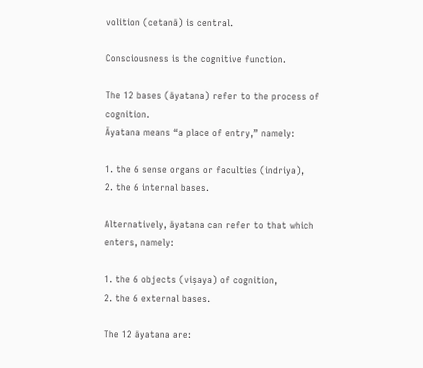volition (cetanā) is central.

Consciousness is the cognitive function.

The 12 bases (āyatana) refer to the process of cognition.
Āyatana means “a place of entry,” namely:

1. the 6 sense organs or faculties (indriya),
2. the 6 internal bases.

Alternatively, āyatana can refer to that which enters, namely:

1. the 6 objects (viṣaya) of cognition,
2. the 6 external bases.

The 12 āyatana are: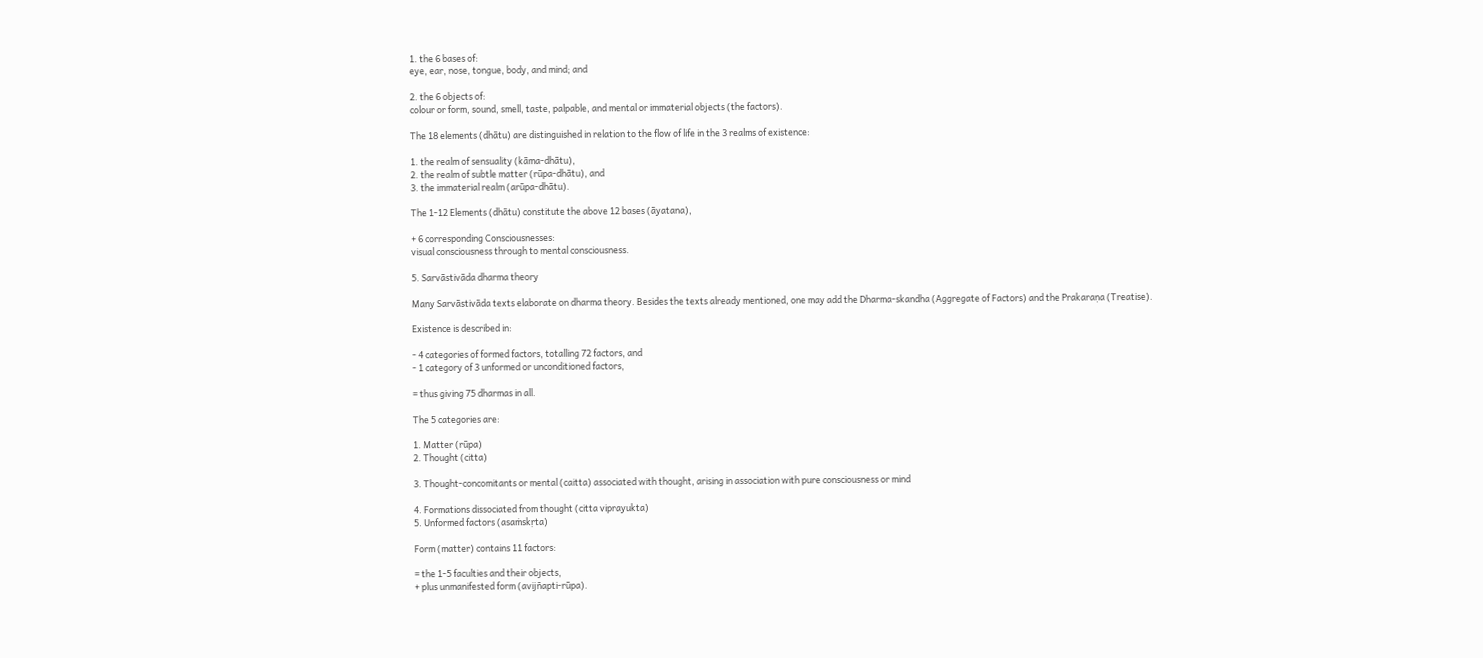1. the 6 bases of:
eye, ear, nose, tongue, body, and mind; and

2. the 6 objects of:
colour or form, sound, smell, taste, palpable, and mental or immaterial objects (the factors).

The 18 elements (dhātu) are distinguished in relation to the flow of life in the 3 realms of existence:

1. the realm of sensuality (kāma-dhātu),
2. the realm of subtle matter (rūpa-dhātu), and
3. the immaterial realm (arūpa-dhātu).

The 1-12 Elements (dhātu) constitute the above 12 bases (āyatana),

+ 6 corresponding Consciousnesses:
visual consciousness through to mental consciousness.

5. Sarvāstivāda dharma theory

Many Sarvāstivāda texts elaborate on dharma theory. Besides the texts already mentioned, one may add the Dharma-skandha (Aggregate of Factors) and the Prakaraṇa (Treatise).

Existence is described in:

- 4 categories of formed factors, totalling 72 factors, and
- 1 category of 3 unformed or unconditioned factors,

= thus giving 75 dharmas in all.

The 5 categories are:

1. Matter (rūpa)
2. Thought (citta)

3. Thought-concomitants or mental (caitta) associated with thought, arising in association with pure consciousness or mind

4. Formations dissociated from thought (citta viprayukta)
5. Unformed factors (asaṁskṛta)

Form (matter) contains 11 factors:

= the 1-5 faculties and their objects,
+ plus unmanifested form (avijñapti-rūpa).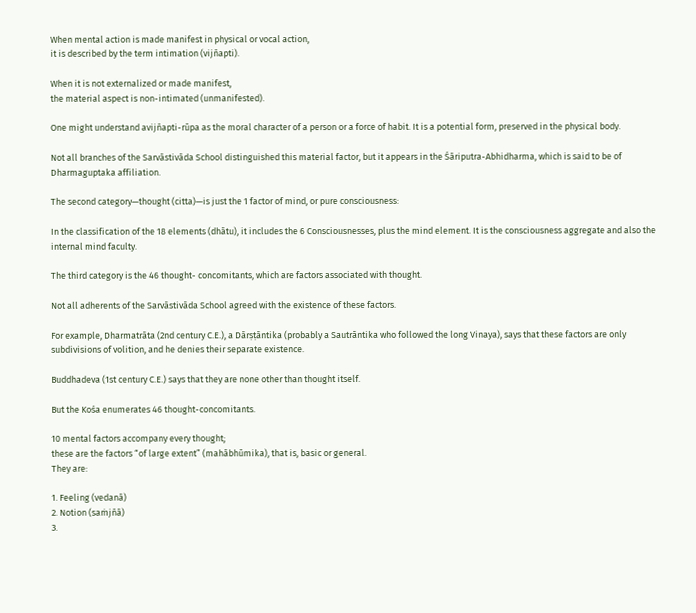When mental action is made manifest in physical or vocal action,
it is described by the term intimation (vijñapti).

When it is not externalized or made manifest,
the material aspect is non-intimated (unmanifested).

One might understand avijñapti-rūpa as the moral character of a person or a force of habit. It is a potential form, preserved in the physical body.

Not all branches of the Sarvāstivāda School distinguished this material factor, but it appears in the Śāriputra-Abhidharma, which is said to be of Dharmaguptaka affiliation.

The second category—thought (citta)—is just the 1 factor of mind, or pure consciousness:

In the classification of the 18 elements (dhātu), it includes the 6 Consciousnesses, plus the mind element. It is the consciousness aggregate and also the internal mind faculty.

The third category is the 46 thought- concomitants, which are factors associated with thought.

Not all adherents of the Sarvāstivāda School agreed with the existence of these factors.

For example, Dharmatrāta (2nd century C.E.), a Dārṣṭāntika (probably a Sautrāntika who followed the long Vinaya), says that these factors are only subdivisions of volition, and he denies their separate existence.

Buddhadeva (1st century C.E.) says that they are none other than thought itself.

But the Kośa enumerates 46 thought-concomitants.

10 mental factors accompany every thought;
these are the factors “of large extent” (mahābhūmika), that is, basic or general.
They are:

1. Feeling (vedanā)
2. Notion (saṁjñā)
3.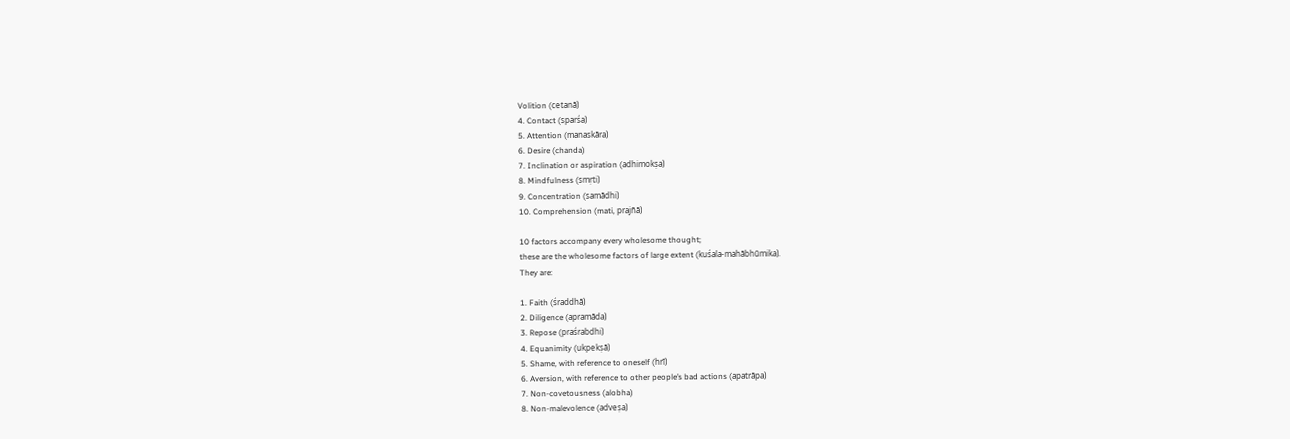Volition (cetanā)
4. Contact (sparśa)
5. Attention (manaskāra)
6. Desire (chanda)
7. Inclination or aspiration (adhimokṣa)
8. Mindfulness (smṛti)
9. Concentration (samādhi)
10. Comprehension (mati, prajñā)

10 factors accompany every wholesome thought;
these are the wholesome factors of large extent (kuśala-mahābhūmika).
They are:

1. Faith (śraddhā)
2. Diligence (apramāda)
3. Repose (praśrabdhi)
4. Equanimity (ukpekṣā)
5. Shame, with reference to oneself (hrī)
6. Aversion, with reference to other people’s bad actions (apatrāpa)
7. Non-covetousness (alobha)
8. Non-malevolence (adveṣa)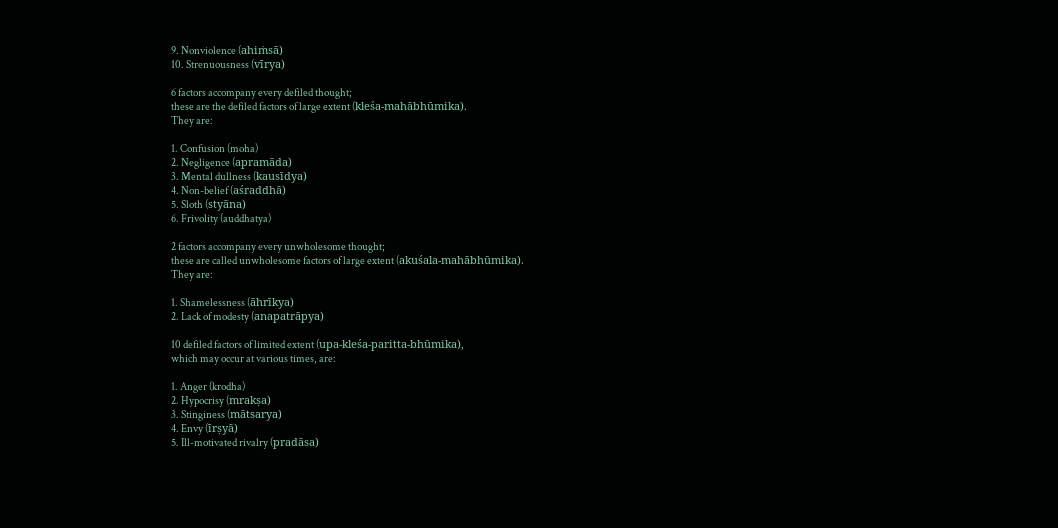9. Nonviolence (ahiṁsā)
10. Strenuousness (vīrya)

6 factors accompany every defiled thought;
these are the defiled factors of large extent (kleśa-mahābhūmika).
They are:

1. Confusion (moha)
2. Negligence (apramāda)
3. Mental dullness (kausīdya)
4. Non-belief (aśraddhā)
5. Sloth (styāna)
6. Frivolity (auddhatya)

2 factors accompany every unwholesome thought;
these are called unwholesome factors of large extent (akuśala-mahābhūmika).
They are:

1. Shamelessness (āhrīkya)
2. Lack of modesty (anapatrāpya)

10 defiled factors of limited extent (upa-kleśa-paritta-bhūmika),
which may occur at various times, are:

1. Anger (krodha)
2. Hypocrisy (mrakṣa)
3. Stinginess (mātsarya)
4. Envy (īrṣyā)
5. Ill-motivated rivalry (pradāsa)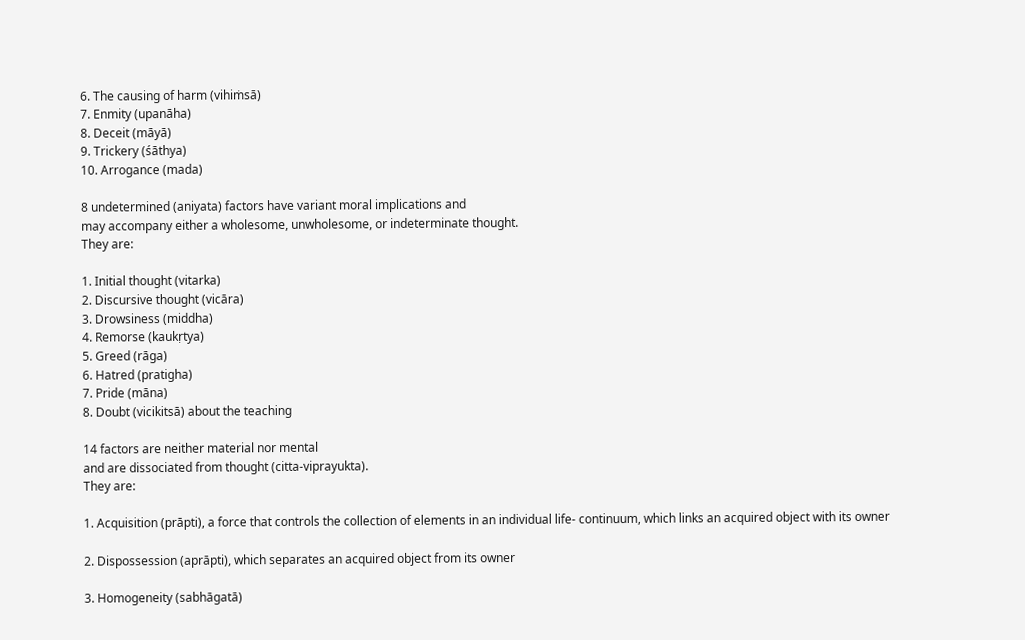6. The causing of harm (vihiṁsā)
7. Enmity (upanāha)
8. Deceit (māyā)
9. Trickery (śāthya)
10. Arrogance (mada)

8 undetermined (aniyata) factors have variant moral implications and
may accompany either a wholesome, unwholesome, or indeterminate thought.
They are:

1. Initial thought (vitarka)
2. Discursive thought (vicāra)
3. Drowsiness (middha)
4. Remorse (kaukṛtya)
5. Greed (rāga)
6. Hatred (pratigha)
7. Pride (māna)
8. Doubt (vicikitsā) about the teaching

14 factors are neither material nor mental
and are dissociated from thought (citta-viprayukta).
They are:

1. Acquisition (prāpti), a force that controls the collection of elements in an individual life- continuum, which links an acquired object with its owner

2. Dispossession (aprāpti), which separates an acquired object from its owner

3. Homogeneity (sabhāgatā)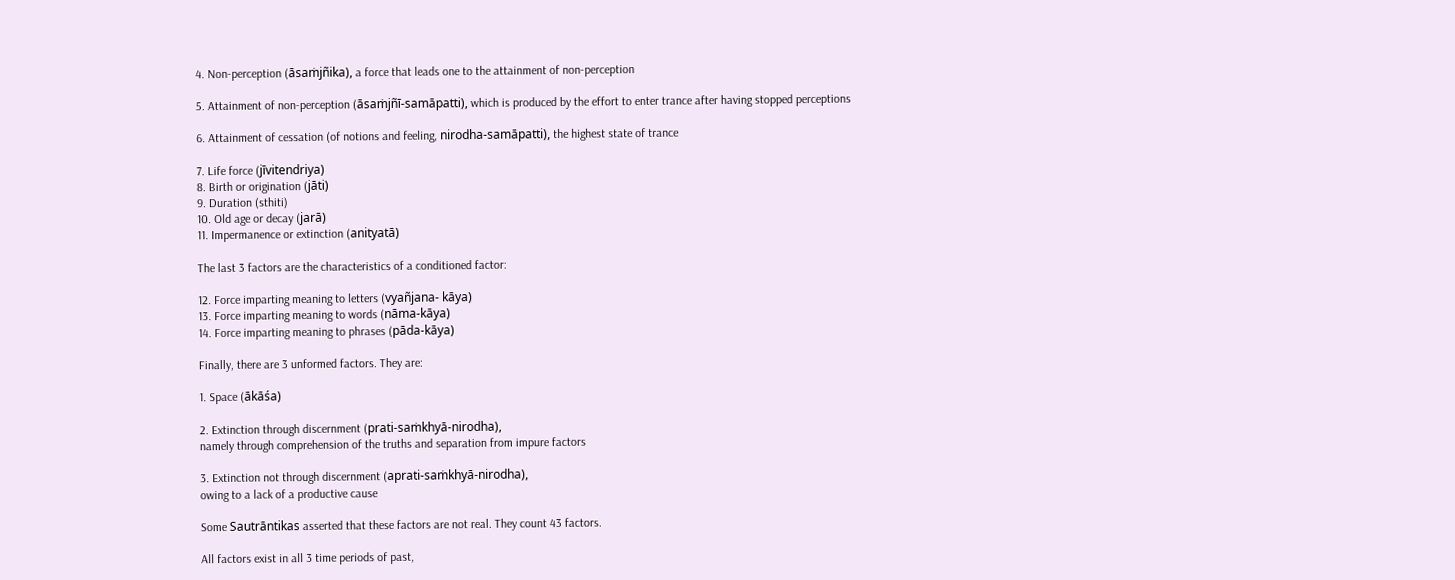4. Non-perception (āsaṁjñika), a force that leads one to the attainment of non-perception

5. Attainment of non-perception (āsaṁjñī-samāpatti), which is produced by the effort to enter trance after having stopped perceptions

6. Attainment of cessation (of notions and feeling, nirodha-samāpatti), the highest state of trance

7. Life force (jīvitendriya)
8. Birth or origination (jāti)
9. Duration (sthiti)
10. Old age or decay (jarā)
11. Impermanence or extinction (anityatā)

The last 3 factors are the characteristics of a conditioned factor:

12. Force imparting meaning to letters (vyañjana- kāya)
13. Force imparting meaning to words (nāma-kāya)
14. Force imparting meaning to phrases (pāda-kāya)

Finally, there are 3 unformed factors. They are:

1. Space (ākāśa)

2. Extinction through discernment (prati-saṁkhyā-nirodha),
namely through comprehension of the truths and separation from impure factors

3. Extinction not through discernment (aprati-saṁkhyā-nirodha),
owing to a lack of a productive cause

Some Sautrāntikas asserted that these factors are not real. They count 43 factors.

All factors exist in all 3 time periods of past,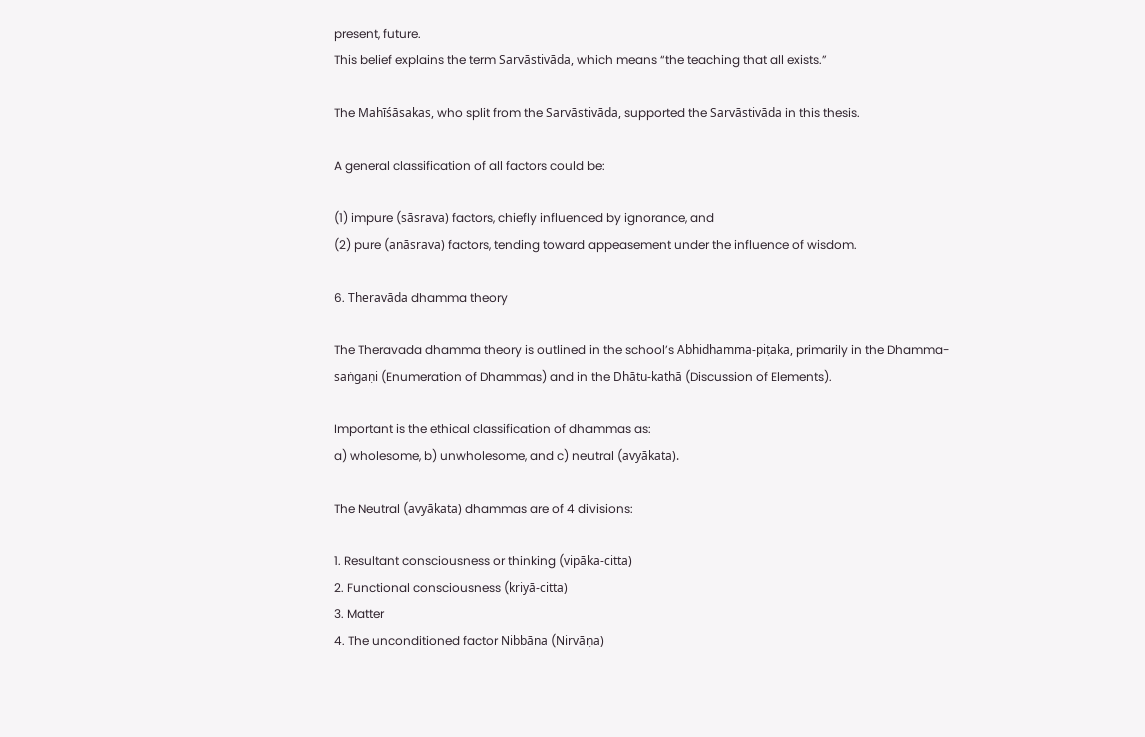present, future.
This belief explains the term Sarvāstivāda, which means “the teaching that all exists.”

The Mahīśāsakas, who split from the Sarvāstivāda, supported the Sarvāstivāda in this thesis.

A general classification of all factors could be:

(1) impure (sāsrava) factors, chiefly influenced by ignorance, and
(2) pure (anāsrava) factors, tending toward appeasement under the influence of wisdom.

6. Theravāda dhamma theory

The Theravada dhamma theory is outlined in the school’s Abhidhamma-piṭaka, primarily in the Dhamma-saṅgaṇi (Enumeration of Dhammas) and in the Dhātu-kathā (Discussion of Elements).

Important is the ethical classification of dhammas as:
a) wholesome, b) unwholesome, and c) neutral (avyākata).

The Neutral (avyākata) dhammas are of 4 divisions:

1. Resultant consciousness or thinking (vipāka-citta)
2. Functional consciousness (kriyā-citta)
3. Matter
4. The unconditioned factor Nibbāna (Nirvāṇa)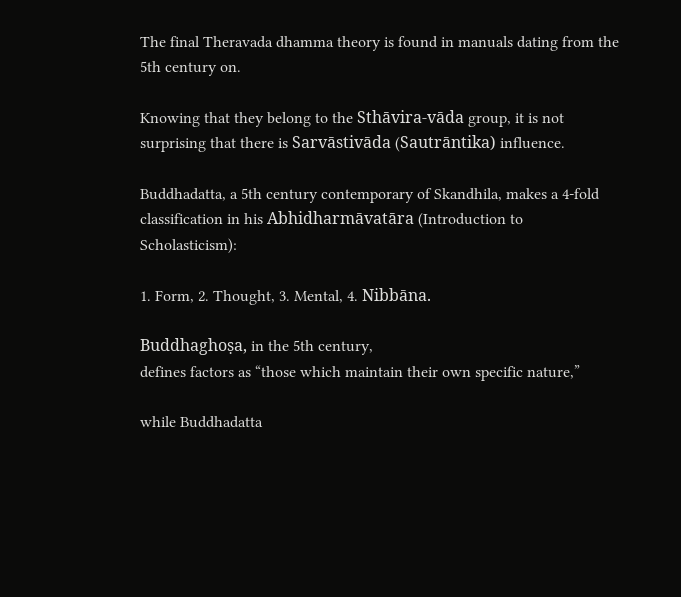The final Theravada dhamma theory is found in manuals dating from the 5th century on.

Knowing that they belong to the Sthāvira-vāda group, it is not surprising that there is Sarvāstivāda (Sautrāntika) influence.

Buddhadatta, a 5th century contemporary of Skandhila, makes a 4-fold classification in his Abhidharmāvatāra (Introduction to Scholasticism):

1. Form, 2. Thought, 3. Mental, 4. Nibbāna.

Buddhaghoṣa, in the 5th century,
defines factors as “those which maintain their own specific nature,”

while Buddhadatta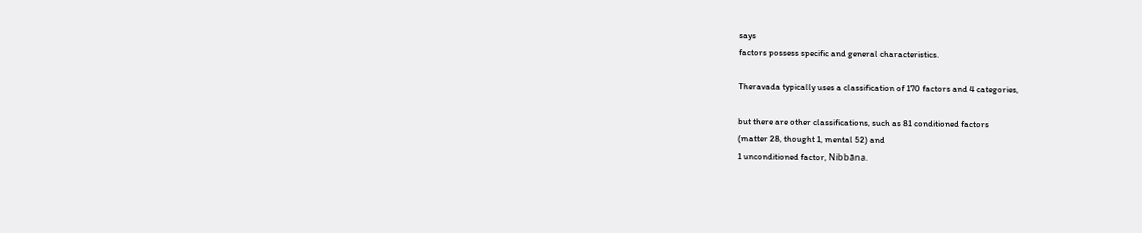says
factors possess specific and general characteristics.

Theravada typically uses a classification of 170 factors and 4 categories,

but there are other classifications, such as 81 conditioned factors
(matter 28, thought 1, mental 52) and
1 unconditioned factor, Nibbāna.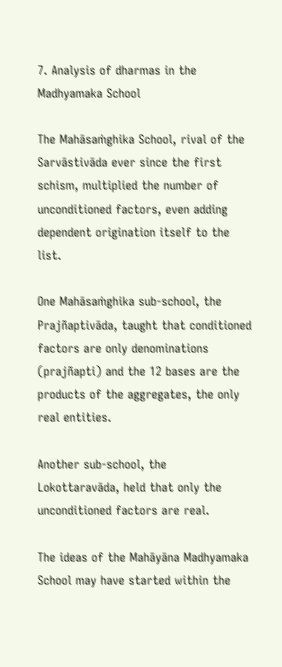7. Analysis of dharmas in the Madhyamaka School

The Mahāsaṁghika School, rival of the Sarvāstivāda ever since the first schism, multiplied the number of unconditioned factors, even adding dependent origination itself to the list.

One Mahāsaṁghika sub-school, the Prajñaptivāda, taught that conditioned factors are only denominations (prajñapti) and the 12 bases are the products of the aggregates, the only real entities.

Another sub-school, the Lokottaravāda, held that only the unconditioned factors are real.

The ideas of the Mahāyāna Madhyamaka School may have started within the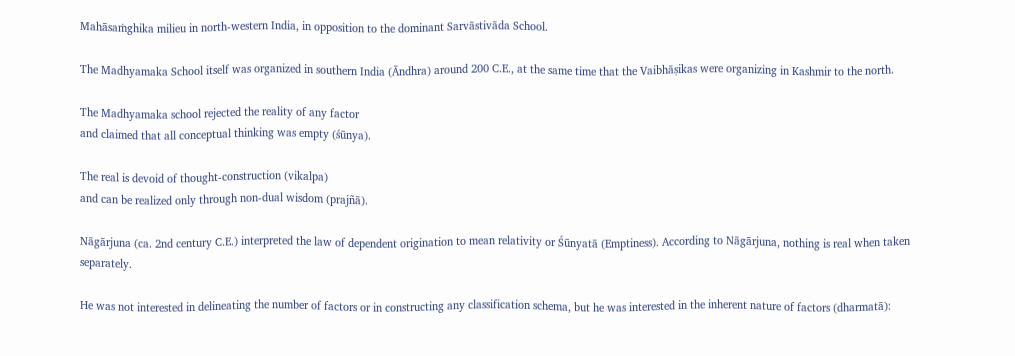Mahāsaṁghika milieu in north-western India, in opposition to the dominant Sarvāstivāda School.

The Madhyamaka School itself was organized in southern India (Āndhra) around 200 C.E., at the same time that the Vaibhāṣikas were organizing in Kashmir to the north.

The Madhyamaka school rejected the reality of any factor
and claimed that all conceptual thinking was empty (śūnya).

The real is devoid of thought-construction (vikalpa)
and can be realized only through non-dual wisdom (prajñā).

Nāgārjuna (ca. 2nd century C.E.) interpreted the law of dependent origination to mean relativity or Śūnyatā (Emptiness). According to Nāgārjuna, nothing is real when taken separately.

He was not interested in delineating the number of factors or in constructing any classification schema, but he was interested in the inherent nature of factors (dharmatā):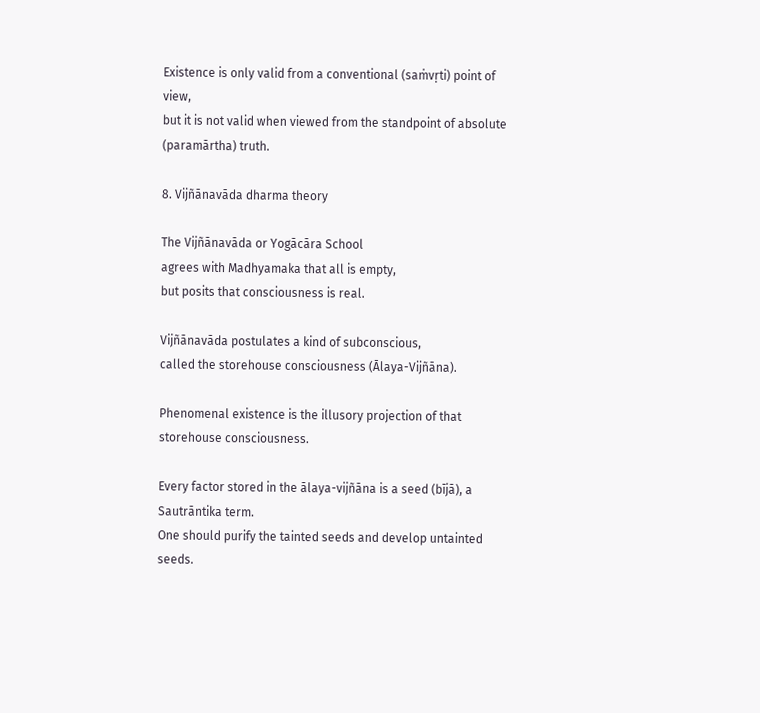Existence is only valid from a conventional (saṁvṛti) point of view,
but it is not valid when viewed from the standpoint of absolute (paramārtha) truth.

8. Vijñānavāda dharma theory

The Vijñānavāda or Yogācāra School
agrees with Madhyamaka that all is empty,
but posits that consciousness is real.

Vijñānavāda postulates a kind of subconscious,
called the storehouse consciousness (Ālaya-Vijñāna).

Phenomenal existence is the illusory projection of that storehouse consciousness.

Every factor stored in the ālaya-vijñāna is a seed (bījā), a Sautrāntika term.
One should purify the tainted seeds and develop untainted seeds.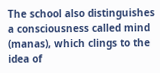The school also distinguishes a consciousness called mind (manas), which clings to the idea of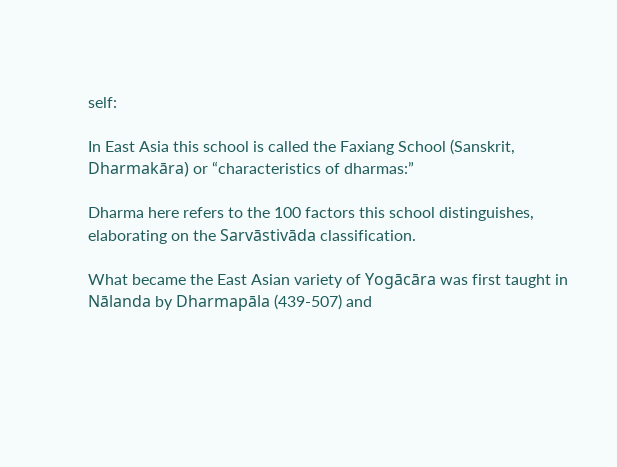self:

In East Asia this school is called the Faxiang School (Sanskrit, Dharmakāra) or “characteristics of dharmas:”

Dharma here refers to the 100 factors this school distinguishes,
elaborating on the Sarvāstivāda classification.

What became the East Asian variety of Yogācāra was first taught in Nālanda by Dharmapāla (439-507) and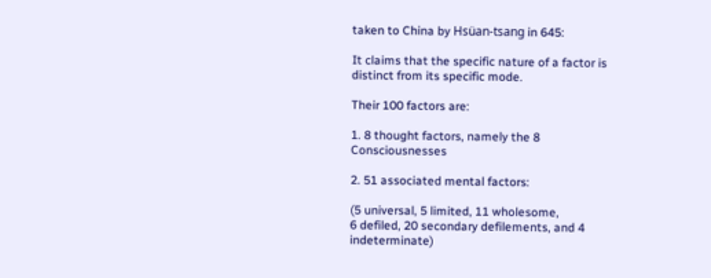taken to China by Hsüan-tsang in 645:

It claims that the specific nature of a factor is distinct from its specific mode.

Their 100 factors are:

1. 8 thought factors, namely the 8 Consciousnesses

2. 51 associated mental factors:

(5 universal, 5 limited, 11 wholesome,
6 defiled, 20 secondary defilements, and 4 indeterminate)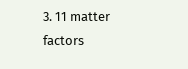3. 11 matter factors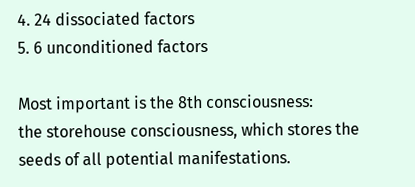4. 24 dissociated factors
5. 6 unconditioned factors

Most important is the 8th consciousness:
the storehouse consciousness, which stores the seeds of all potential manifestations.